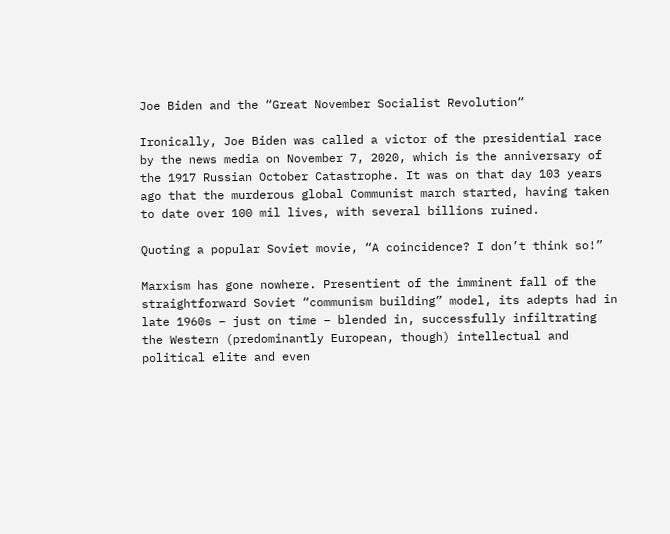Joe Biden and the “Great November Socialist Revolution“

Ironically, Joe Biden was called a victor of the presidential race by the news media on November 7, 2020, which is the anniversary of the 1917 Russian October Catastrophe. It was on that day 103 years ago that the murderous global Communist march started, having taken to date over 100 mil lives, with several billions ruined.

Quoting a popular Soviet movie, “A coincidence? I don’t think so!”

Marxism has gone nowhere. Presentient of the imminent fall of the straightforward Soviet “communism building” model, its adepts had in late 1960s – just on time – blended in, successfully infiltrating the Western (predominantly European, though) intellectual and political elite and even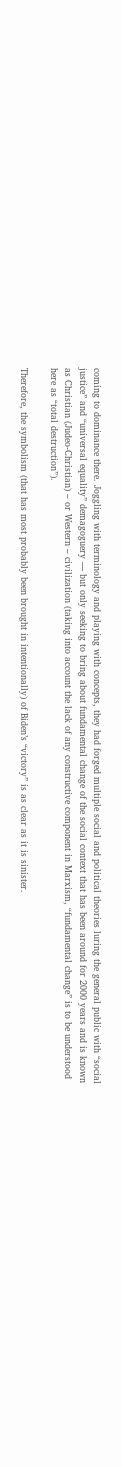coming to dominance there. Joggling with terminology and playing with concepts, they had forged multiple social and political theories luring the general public with “social justice” and “universal equality” demagoguery — but only seeking to bring about fundamental change of the social context that has been around for 2000 years and is known as Christian (Judeo-Christian) – or Western – civilization (taking into account the lack of any constructive component in Marxism, “fundamental change” is to be understood here as “total destruction”).

Therefore, the symbolism (that has most probably been brought in intentionally) of Biden’s “victory” is as clear as it is sinister.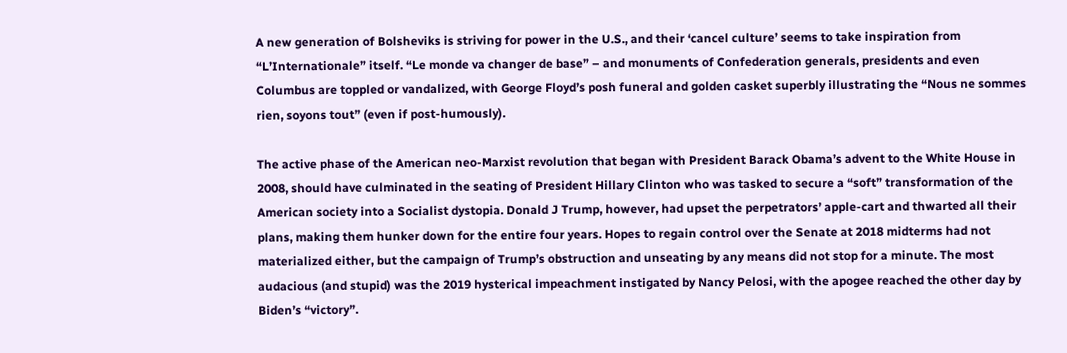A new generation of Bolsheviks is striving for power in the U.S., and their ‘cancel culture’ seems to take inspiration from “L’Internationale” itself. “Le monde va changer de base” – and monuments of Confederation generals, presidents and even Columbus are toppled or vandalized, with George Floyd’s posh funeral and golden casket superbly illustrating the “Nous ne sommes rien, soyons tout” (even if post-humously).

The active phase of the American neo-Marxist revolution that began with President Barack Obama’s advent to the White House in 2008, should have culminated in the seating of President Hillary Clinton who was tasked to secure a “soft” transformation of the American society into a Socialist dystopia. Donald J Trump, however, had upset the perpetrators’ apple-cart and thwarted all their plans, making them hunker down for the entire four years. Hopes to regain control over the Senate at 2018 midterms had not materialized either, but the campaign of Trump’s obstruction and unseating by any means did not stop for a minute. The most audacious (and stupid) was the 2019 hysterical impeachment instigated by Nancy Pelosi, with the apogee reached the other day by Biden’s “victory”.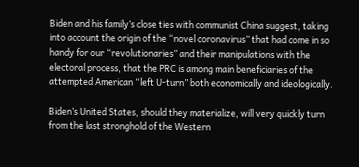Biden and his family’s close ties with communist China suggest, taking into account the origin of the “novel coronavirus” that had come in so handy for our “revolutionaries” and their manipulations with the electoral process, that the PRC is among main beneficiaries of the attempted American “left U-turn” both economically and ideologically.

Biden’s United States, should they materialize, will very quickly turn from the last stronghold of the Western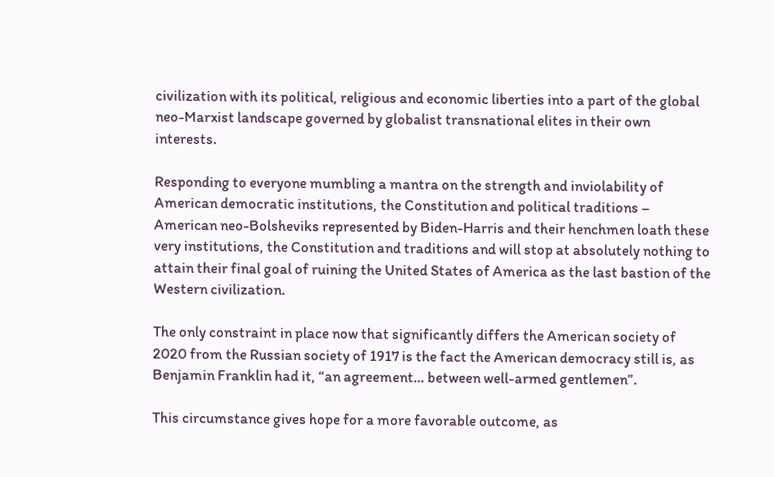civilization with its political, religious and economic liberties into a part of the global neo-Marxist landscape governed by globalist transnational elites in their own interests.

Responding to everyone mumbling a mantra on the strength and inviolability of American democratic institutions, the Constitution and political traditions – American neo-Bolsheviks represented by Biden-Harris and their henchmen loath these very institutions, the Constitution and traditions and will stop at absolutely nothing to attain their final goal of ruining the United States of America as the last bastion of the Western civilization.

The only constraint in place now that significantly differs the American society of 2020 from the Russian society of 1917 is the fact the American democracy still is, as Benjamin Franklin had it, “an agreement… between well-armed gentlemen”.

This circumstance gives hope for a more favorable outcome, as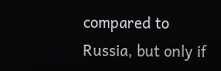compared to Russia, but only if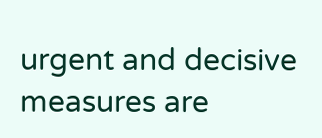urgent and decisive measures are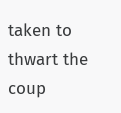taken to thwart the coup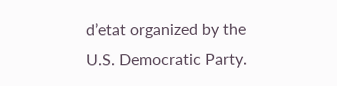d’etat organized by the U.S. Democratic Party.